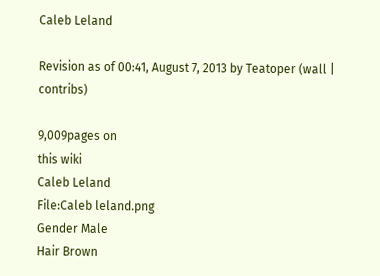Caleb Leland

Revision as of 00:41, August 7, 2013 by Teatoper (wall | contribs)

9,009pages on
this wiki
Caleb Leland
File:Caleb leland.png
Gender Male
Hair Brown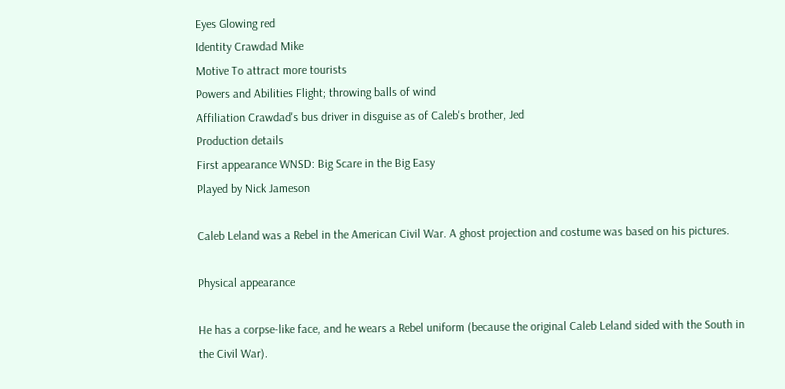Eyes Glowing red
Identity Crawdad Mike
Motive To attract more tourists
Powers and Abilities Flight; throwing balls of wind
Affiliation Crawdad's bus driver in disguise as of Caleb's brother, Jed
Production details
First appearance WNSD: Big Scare in the Big Easy
Played by Nick Jameson

Caleb Leland was a Rebel in the American Civil War. A ghost projection and costume was based on his pictures.

Physical appearance

He has a corpse-like face, and he wears a Rebel uniform (because the original Caleb Leland sided with the South in the Civil War).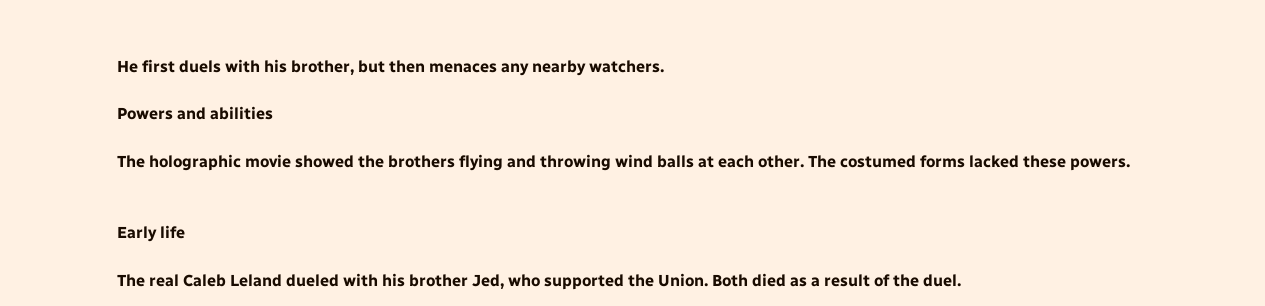He first duels with his brother, but then menaces any nearby watchers.

Powers and abilities

The holographic movie showed the brothers flying and throwing wind balls at each other. The costumed forms lacked these powers.


Early life

The real Caleb Leland dueled with his brother Jed, who supported the Union. Both died as a result of the duel.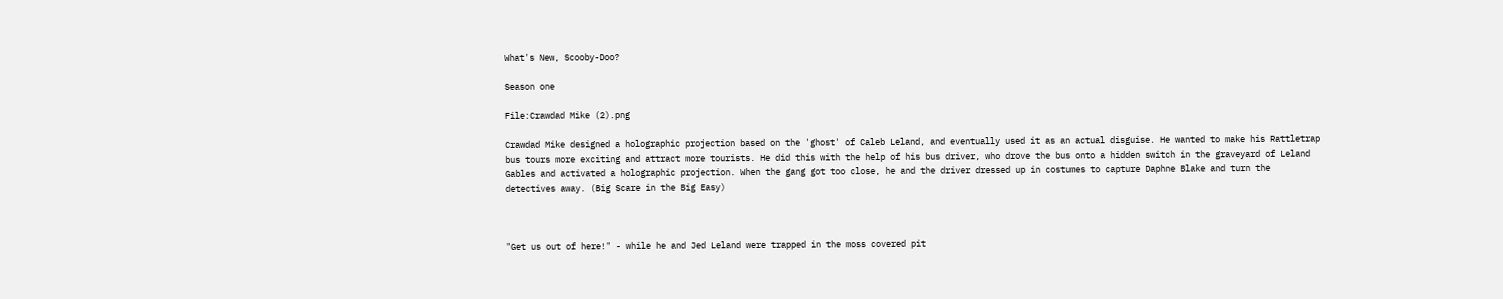What's New, Scooby-Doo?

Season one

File:Crawdad Mike (2).png

Crawdad Mike designed a holographic projection based on the 'ghost' of Caleb Leland, and eventually used it as an actual disguise. He wanted to make his Rattletrap bus tours more exciting and attract more tourists. He did this with the help of his bus driver, who drove the bus onto a hidden switch in the graveyard of Leland Gables and activated a holographic projection. When the gang got too close, he and the driver dressed up in costumes to capture Daphne Blake and turn the detectives away. (Big Scare in the Big Easy)



"Get us out of here!" - while he and Jed Leland were trapped in the moss covered pit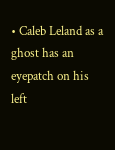• Caleb Leland as a ghost has an eyepatch on his left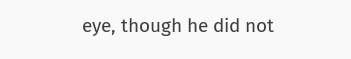eye, though he did not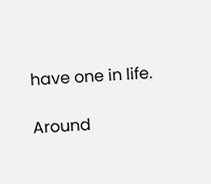have one in life.

Around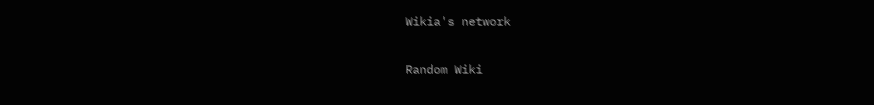Wikia's network

Random Wiki